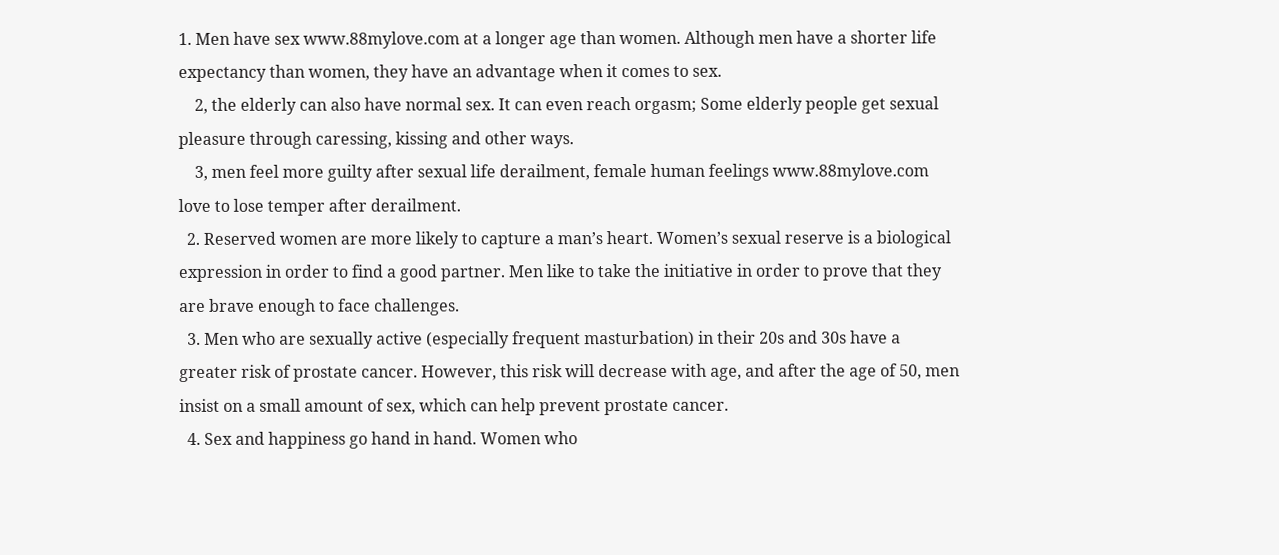1. Men have sex www.88mylove.com at a longer age than women. Although men have a shorter life expectancy than women, they have an advantage when it comes to sex.
    2, the elderly can also have normal sex. It can even reach orgasm; Some elderly people get sexual pleasure through caressing, kissing and other ways.
    3, men feel more guilty after sexual life derailment, female human feelings www.88mylove.com love to lose temper after derailment.
  2. Reserved women are more likely to capture a man’s heart. Women’s sexual reserve is a biological expression in order to find a good partner. Men like to take the initiative in order to prove that they are brave enough to face challenges.
  3. Men who are sexually active (especially frequent masturbation) in their 20s and 30s have a greater risk of prostate cancer. However, this risk will decrease with age, and after the age of 50, men insist on a small amount of sex, which can help prevent prostate cancer.
  4. Sex and happiness go hand in hand. Women who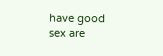have good sex are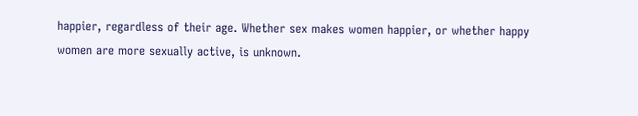happier, regardless of their age. Whether sex makes women happier, or whether happy women are more sexually active, is unknown.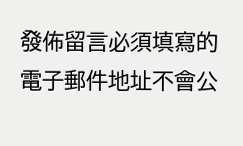發佈留言必須填寫的電子郵件地址不會公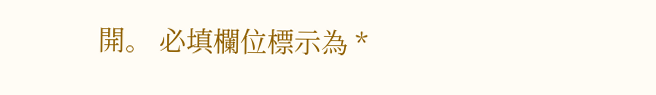開。 必填欄位標示為 *